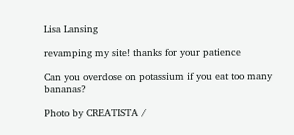Lisa Lansing

revamping my site! thanks for your patience

Can you overdose on potassium if you eat too many bananas?

Photo by CREATISTA /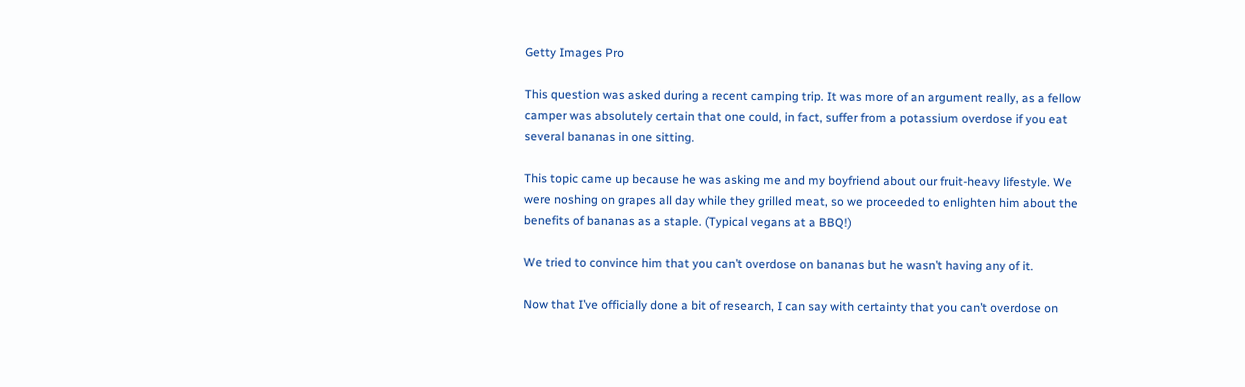Getty Images Pro

This question was asked during a recent camping trip. It was more of an argument really, as a fellow camper was absolutely certain that one could, in fact, suffer from a potassium overdose if you eat several bananas in one sitting.

This topic came up because he was asking me and my boyfriend about our fruit-heavy lifestyle. We were noshing on grapes all day while they grilled meat, so we proceeded to enlighten him about the benefits of bananas as a staple. (Typical vegans at a BBQ!)

We tried to convince him that you can’t overdose on bananas but he wasn’t having any of it.

Now that I’ve officially done a bit of research, I can say with certainty that you can’t overdose on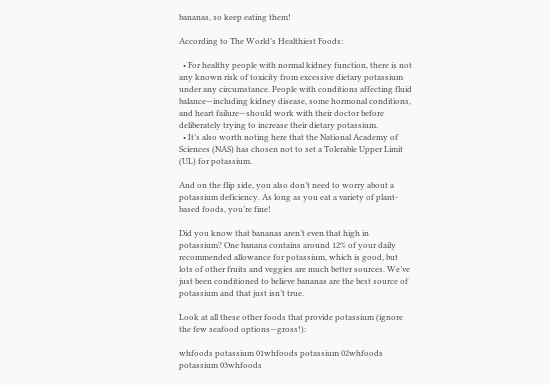bananas, so keep eating them!

According to The World’s Healthiest Foods:

  • For healthy people with normal kidney function, there is not any known risk of toxicity from excessive dietary potassium under any circumstance. People with conditions affecting fluid balance—including kidney disease, some hormonal conditions, and heart failure—should work with their doctor before deliberately trying to increase their dietary potassium.
  • It’s also worth noting here that the National Academy of Sciences (NAS) has chosen not to set a Tolerable Upper Limit (UL) for potassium.

And on the flip side, you also don’t need to worry about a potassium deficiency. As long as you eat a variety of plant-based foods, you’re fine!

Did you know that bananas aren’t even that high in potassium? One banana contains around 12% of your daily recommended allowance for potassium, which is good, but lots of other fruits and veggies are much better sources. We’ve just been conditioned to believe bananas are the best source of potassium and that just isn’t true.

Look at all these other foods that provide potassium (ignore the few seafood options—gross!):

whfoods potassium 01whfoods potassium 02whfoods potassium 03whfoods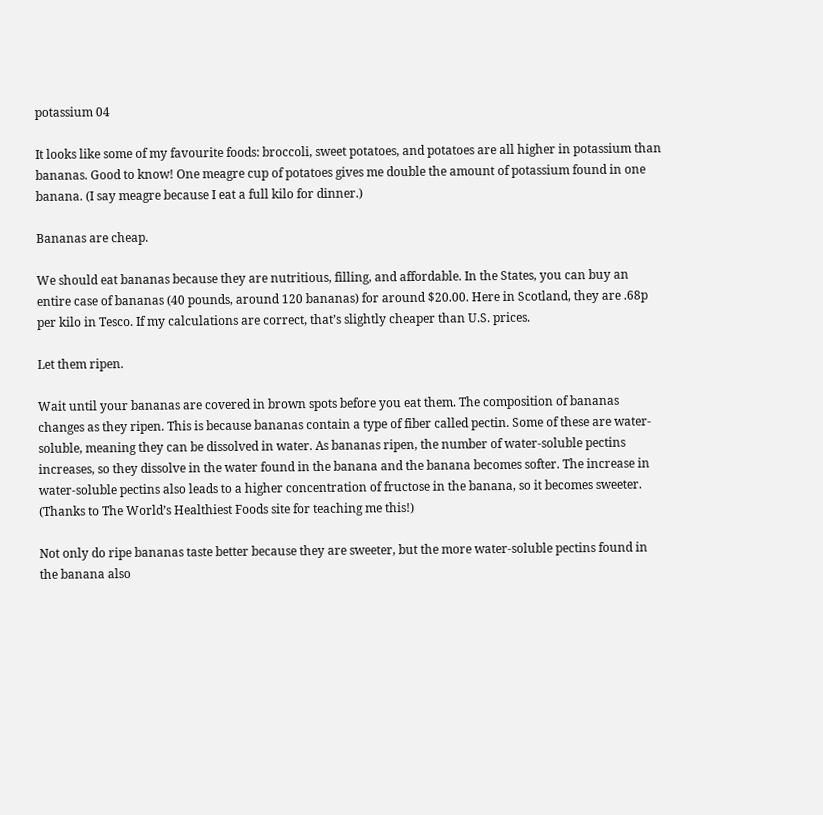potassium 04

It looks like some of my favourite foods: broccoli, sweet potatoes, and potatoes are all higher in potassium than bananas. Good to know! One meagre cup of potatoes gives me double the amount of potassium found in one banana. (I say meagre because I eat a full kilo for dinner.)

Bananas are cheap.

We should eat bananas because they are nutritious, filling, and affordable. In the States, you can buy an entire case of bananas (40 pounds, around 120 bananas) for around $20.00. Here in Scotland, they are .68p per kilo in Tesco. If my calculations are correct, that’s slightly cheaper than U.S. prices.

Let them ripen.

Wait until your bananas are covered in brown spots before you eat them. The composition of bananas changes as they ripen. This is because bananas contain a type of fiber called pectin. Some of these are water-soluble, meaning they can be dissolved in water. As bananas ripen, the number of water-soluble pectins increases, so they dissolve in the water found in the banana and the banana becomes softer. The increase in water-soluble pectins also leads to a higher concentration of fructose in the banana, so it becomes sweeter. (Thanks to The World’s Healthiest Foods site for teaching me this!)

Not only do ripe bananas taste better because they are sweeter, but the more water-soluble pectins found in the banana also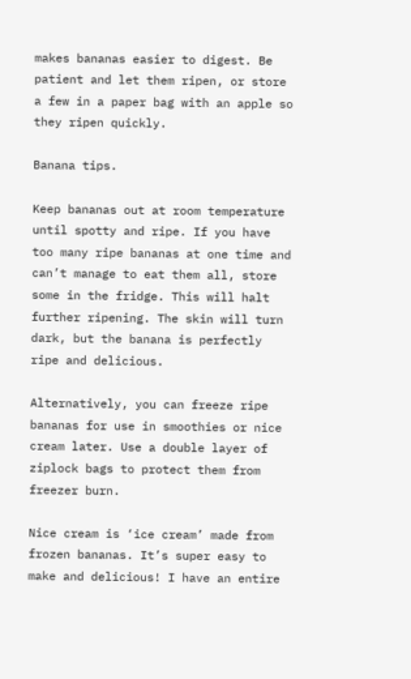makes bananas easier to digest. Be patient and let them ripen, or store a few in a paper bag with an apple so they ripen quickly.

Banana tips.

Keep bananas out at room temperature until spotty and ripe. If you have too many ripe bananas at one time and can’t manage to eat them all, store some in the fridge. This will halt further ripening. The skin will turn dark, but the banana is perfectly ripe and delicious.

Alternatively, you can freeze ripe bananas for use in smoothies or nice cream later. Use a double layer of ziplock bags to protect them from freezer burn.

Nice cream is ‘ice cream’ made from frozen bananas. It’s super easy to make and delicious! I have an entire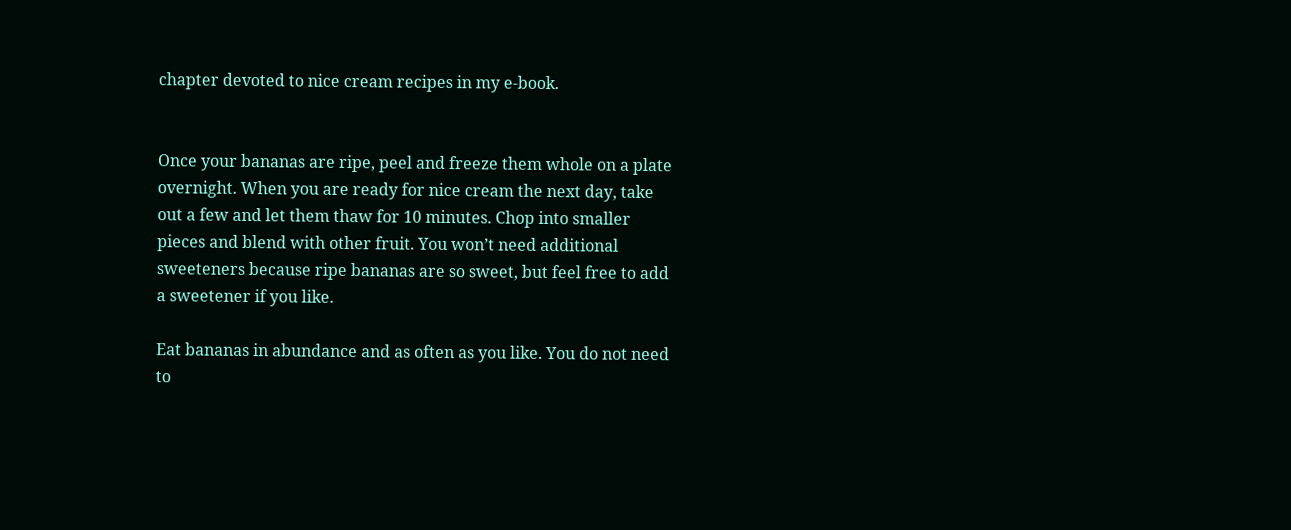chapter devoted to nice cream recipes in my e-book.


Once your bananas are ripe, peel and freeze them whole on a plate overnight. When you are ready for nice cream the next day, take out a few and let them thaw for 10 minutes. Chop into smaller pieces and blend with other fruit. You won’t need additional sweeteners because ripe bananas are so sweet, but feel free to add a sweetener if you like.

Eat bananas in abundance and as often as you like. You do not need to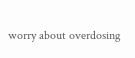worry about overdosing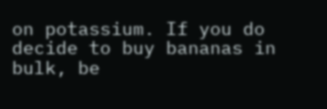on potassium. If you do decide to buy bananas in bulk, be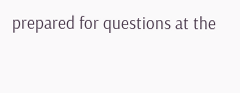prepared for questions at the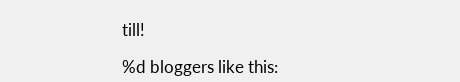till!

%d bloggers like this: